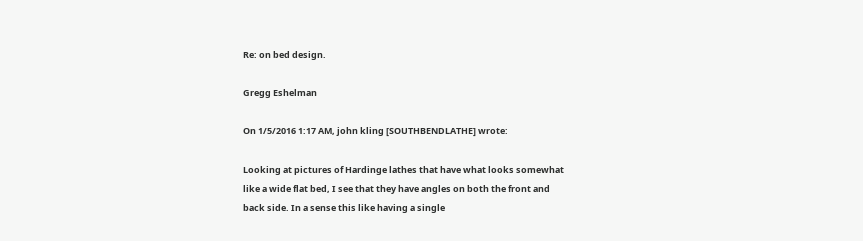Re: on bed design.

Gregg Eshelman

On 1/5/2016 1:17 AM, john kling [SOUTHBENDLATHE] wrote:

Looking at pictures of Hardinge lathes that have what looks somewhat
like a wide flat bed, I see that they have angles on both the front and
back side. In a sense this like having a single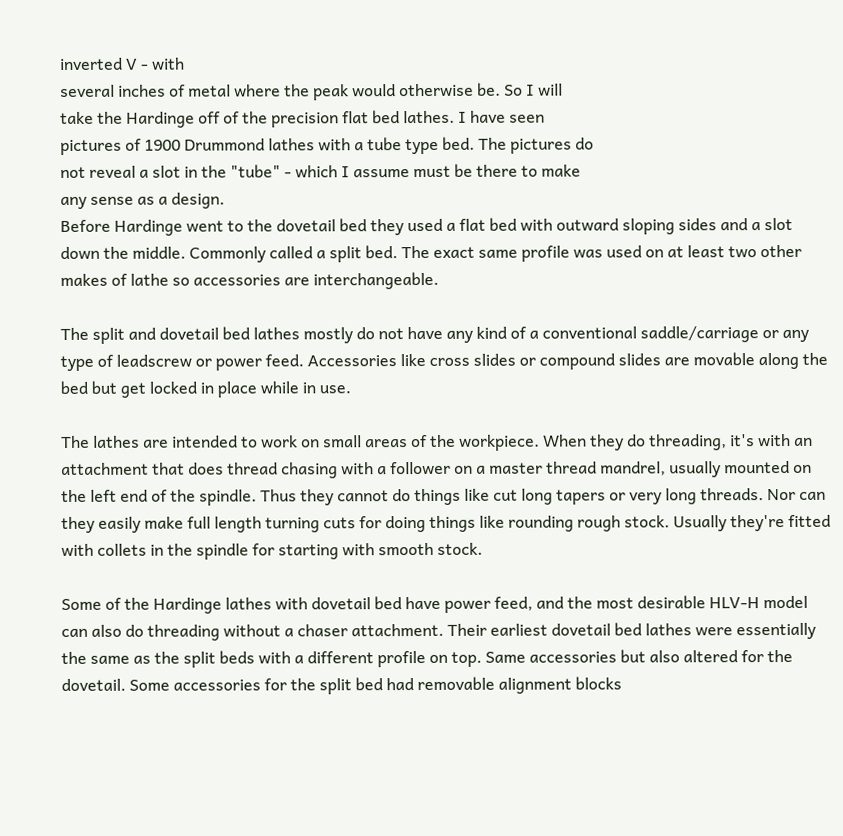inverted V - with
several inches of metal where the peak would otherwise be. So I will
take the Hardinge off of the precision flat bed lathes. I have seen
pictures of 1900 Drummond lathes with a tube type bed. The pictures do
not reveal a slot in the "tube" - which I assume must be there to make
any sense as a design.
Before Hardinge went to the dovetail bed they used a flat bed with outward sloping sides and a slot down the middle. Commonly called a split bed. The exact same profile was used on at least two other makes of lathe so accessories are interchangeable.

The split and dovetail bed lathes mostly do not have any kind of a conventional saddle/carriage or any type of leadscrew or power feed. Accessories like cross slides or compound slides are movable along the bed but get locked in place while in use.

The lathes are intended to work on small areas of the workpiece. When they do threading, it's with an attachment that does thread chasing with a follower on a master thread mandrel, usually mounted on the left end of the spindle. Thus they cannot do things like cut long tapers or very long threads. Nor can they easily make full length turning cuts for doing things like rounding rough stock. Usually they're fitted with collets in the spindle for starting with smooth stock.

Some of the Hardinge lathes with dovetail bed have power feed, and the most desirable HLV-H model can also do threading without a chaser attachment. Their earliest dovetail bed lathes were essentially the same as the split beds with a different profile on top. Same accessories but also altered for the dovetail. Some accessories for the split bed had removable alignment blocks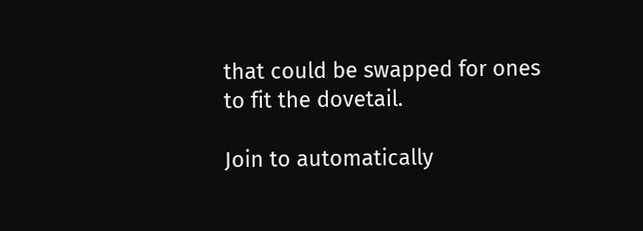that could be swapped for ones to fit the dovetail.

Join to automatically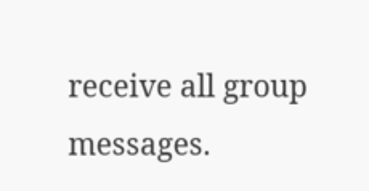receive all group messages.